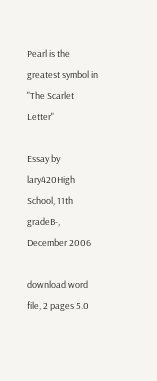Pearl is the greatest symbol in "The Scarlet Letter"

Essay by lary420High School, 11th gradeB-, December 2006

download word file, 2 pages 5.0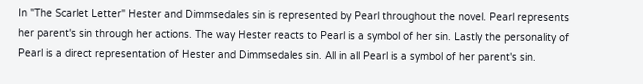In "The Scarlet Letter" Hester and Dimmsedales sin is represented by Pearl throughout the novel. Pearl represents her parent's sin through her actions. The way Hester reacts to Pearl is a symbol of her sin. Lastly the personality of Pearl is a direct representation of Hester and Dimmsedales sin. All in all Pearl is a symbol of her parent's sin.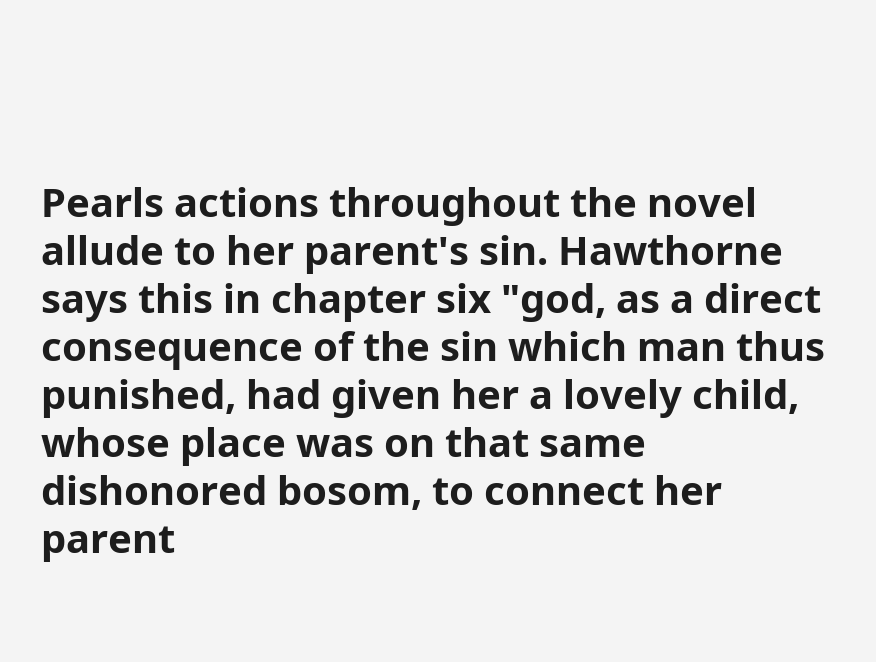Pearls actions throughout the novel allude to her parent's sin. Hawthorne says this in chapter six "god, as a direct consequence of the sin which man thus punished, had given her a lovely child, whose place was on that same dishonored bosom, to connect her parent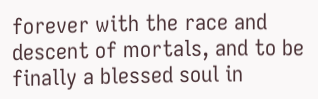forever with the race and descent of mortals, and to be finally a blessed soul in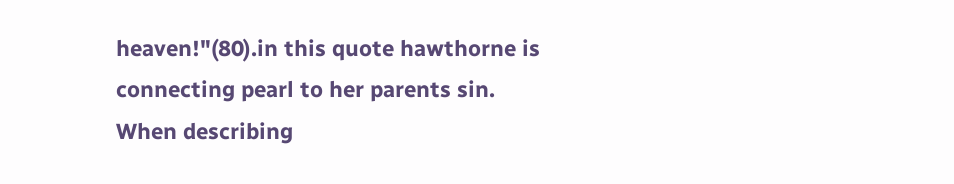heaven!"(80).in this quote hawthorne is connecting pearl to her parents sin. When describing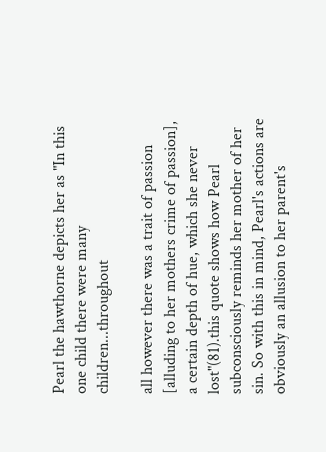Pearl the hawthorne depicts her as "In this one child there were many children...throughout

all however there was a trait of passion [alluding to her mothers crime of passion], a certain depth of hue, which she never lost"(81).this quote shows how Pearl subconsciously reminds her mother of her sin. So with this in mind, Pearl's actions are obviously an allusion to her parent's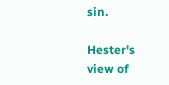sin.

Hester's view of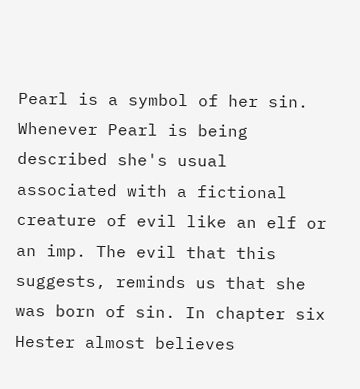Pearl is a symbol of her sin. Whenever Pearl is being described she's usual associated with a fictional creature of evil like an elf or an imp. The evil that this suggests, reminds us that she was born of sin. In chapter six Hester almost believes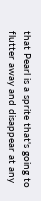that Pearl is a sprite that's going to flutter away and disappear at any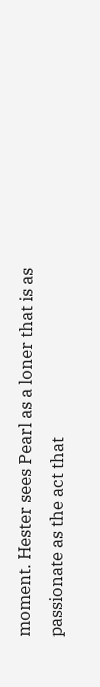moment. Hester sees Pearl as a loner that is as passionate as the act that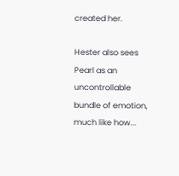created her.

Hester also sees Pearl as an uncontrollable bundle of emotion, much like how...